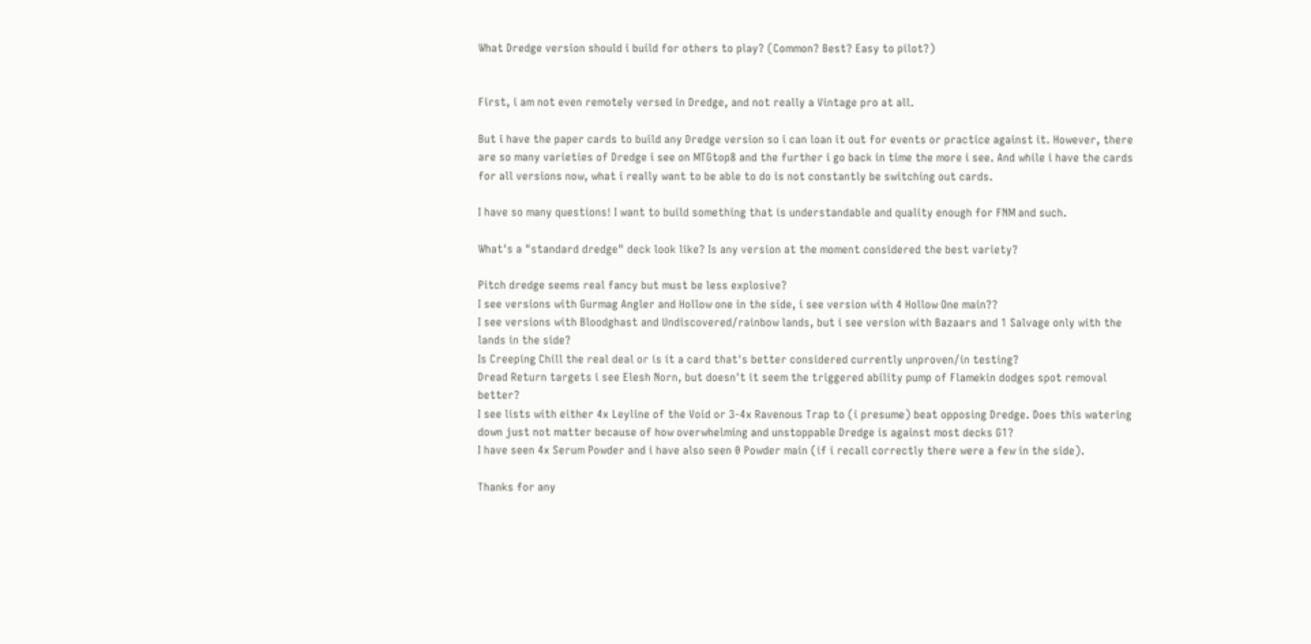What Dredge version should i build for others to play? (Common? Best? Easy to pilot?)


First, i am not even remotely versed in Dredge, and not really a Vintage pro at all.

But i have the paper cards to build any Dredge version so i can loan it out for events or practice against it. However, there are so many varieties of Dredge i see on MTGtop8 and the further i go back in time the more i see. And while i have the cards for all versions now, what i really want to be able to do is not constantly be switching out cards.

I have so many questions! I want to build something that is understandable and quality enough for FNM and such.

What's a "standard dredge" deck look like? Is any version at the moment considered the best variety?

Pitch dredge seems real fancy but must be less explosive?
I see versions with Gurmag Angler and Hollow one in the side, i see version with 4 Hollow One main??
I see versions with Bloodghast and Undiscovered/rainbow lands, but i see version with Bazaars and 1 Salvage only with the lands in the side?
Is Creeping Chill the real deal or is it a card that's better considered currently unproven/in testing?
Dread Return targets i see Elesh Norn, but doesn't it seem the triggered ability pump of Flamekin dodges spot removal better?
I see lists with either 4x Leyline of the Void or 3-4x Ravenous Trap to (i presume) beat opposing Dredge. Does this watering down just not matter because of how overwhelming and unstoppable Dredge is against most decks G1?
I have seen 4x Serum Powder and i have also seen 0 Powder main (if i recall correctly there were a few in the side).

Thanks for any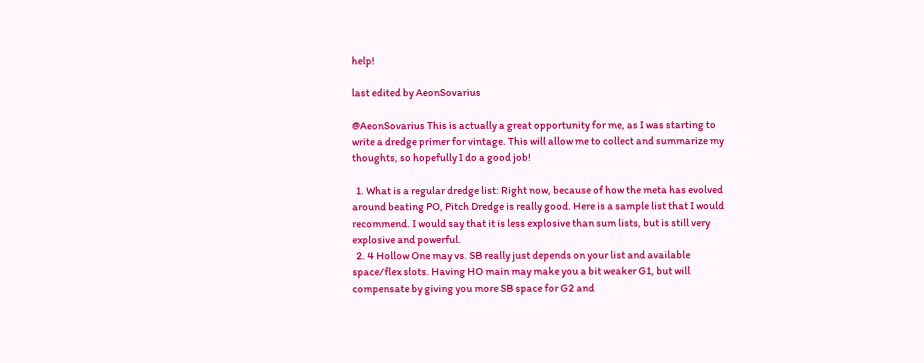help!

last edited by AeonSovarius

@AeonSovarius This is actually a great opportunity for me, as I was starting to write a dredge primer for vintage. This will allow me to collect and summarize my thoughts, so hopefully I do a good job!

  1. What is a regular dredge list: Right now, because of how the meta has evolved around beating PO, Pitch Dredge is really good. Here is a sample list that I would recommend. I would say that it is less explosive than sum lists, but is still very explosive and powerful.
  2. 4 Hollow One may vs. SB really just depends on your list and available space/flex slots. Having HO main may make you a bit weaker G1, but will compensate by giving you more SB space for G2 and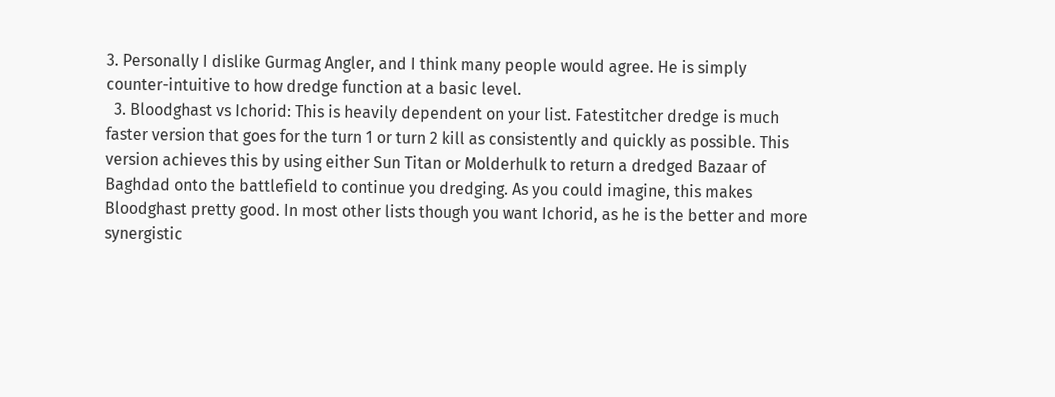3. Personally I dislike Gurmag Angler, and I think many people would agree. He is simply counter-intuitive to how dredge function at a basic level.
  3. Bloodghast vs Ichorid: This is heavily dependent on your list. Fatestitcher dredge is much faster version that goes for the turn 1 or turn 2 kill as consistently and quickly as possible. This version achieves this by using either Sun Titan or Molderhulk to return a dredged Bazaar of Baghdad onto the battlefield to continue you dredging. As you could imagine, this makes Bloodghast pretty good. In most other lists though you want Ichorid, as he is the better and more synergistic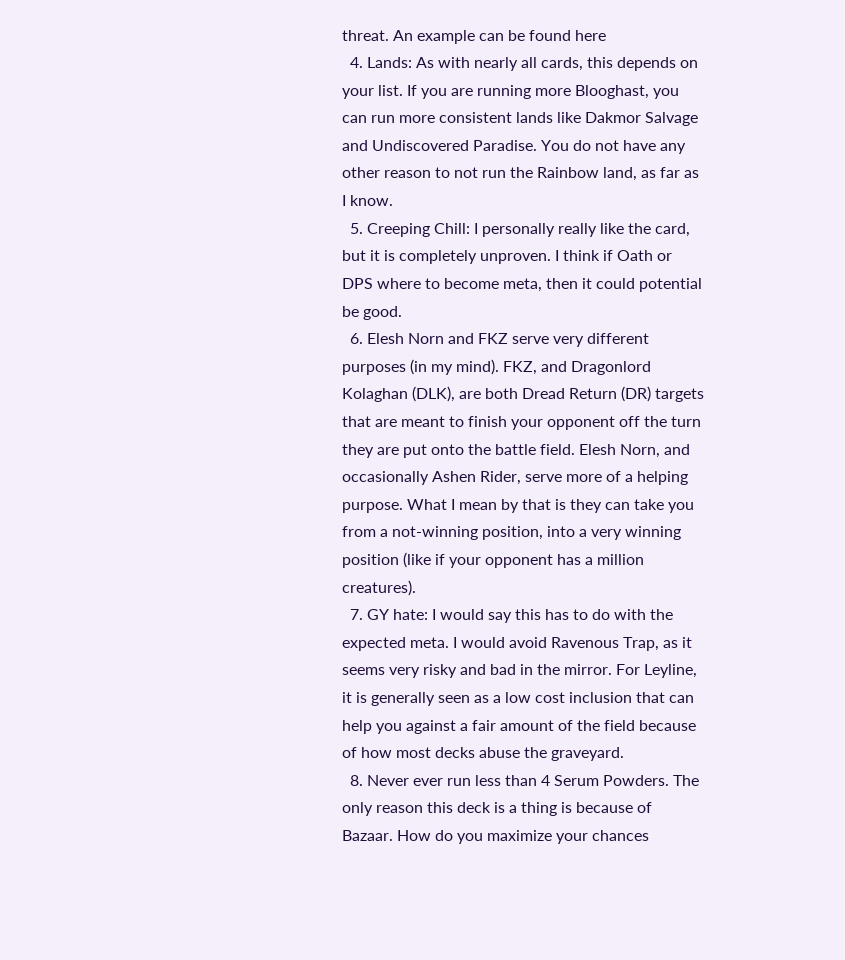threat. An example can be found here
  4. Lands: As with nearly all cards, this depends on your list. If you are running more Blooghast, you can run more consistent lands like Dakmor Salvage and Undiscovered Paradise. You do not have any other reason to not run the Rainbow land, as far as I know.
  5. Creeping Chill: I personally really like the card, but it is completely unproven. I think if Oath or DPS where to become meta, then it could potential be good.
  6. Elesh Norn and FKZ serve very different purposes (in my mind). FKZ, and Dragonlord Kolaghan (DLK), are both Dread Return (DR) targets that are meant to finish your opponent off the turn they are put onto the battle field. Elesh Norn, and occasionally Ashen Rider, serve more of a helping purpose. What I mean by that is they can take you from a not-winning position, into a very winning position (like if your opponent has a million creatures).
  7. GY hate: I would say this has to do with the expected meta. I would avoid Ravenous Trap, as it seems very risky and bad in the mirror. For Leyline, it is generally seen as a low cost inclusion that can help you against a fair amount of the field because of how most decks abuse the graveyard.
  8. Never ever run less than 4 Serum Powders. The only reason this deck is a thing is because of Bazaar. How do you maximize your chances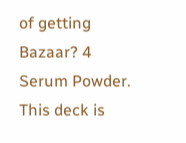of getting Bazaar? 4 Serum Powder. This deck is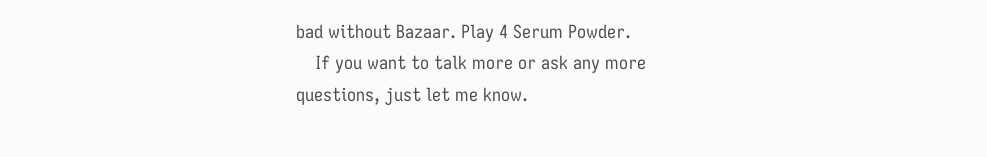bad without Bazaar. Play 4 Serum Powder.
    If you want to talk more or ask any more questions, just let me know.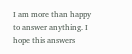I am more than happy to answer anything. I hope this answers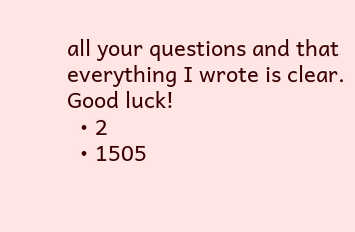all your questions and that everything I wrote is clear. Good luck!
  • 2
  • 1505